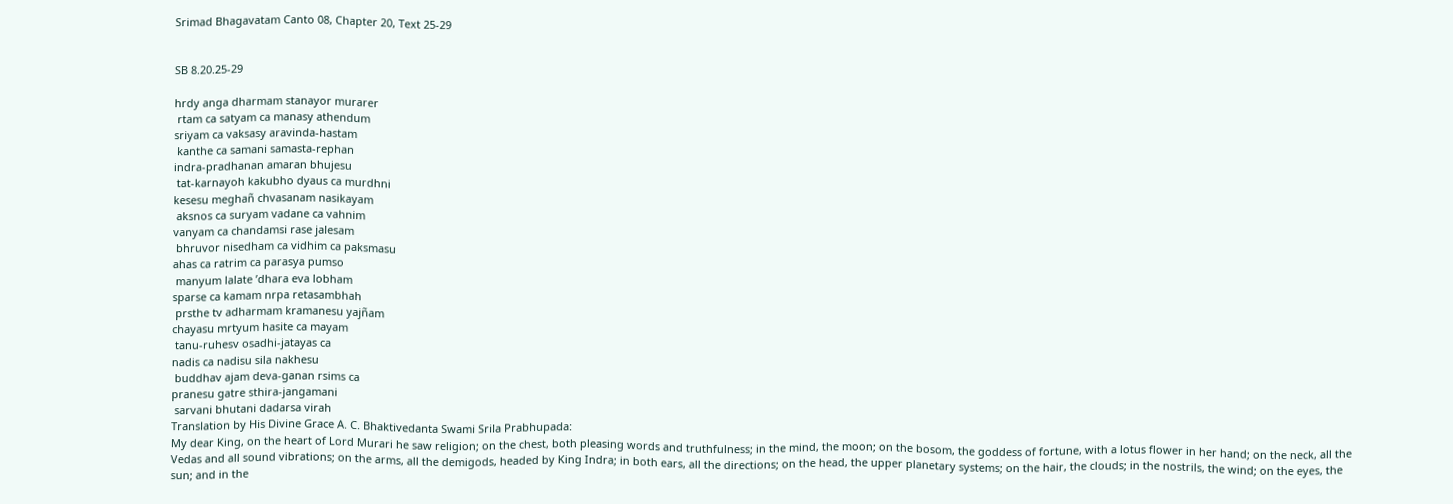Srimad Bhagavatam Canto 08, Chapter 20, Text 25-29


SB 8.20.25-29

hrdy anga dharmam stanayor murarer
 rtam ca satyam ca manasy athendum
sriyam ca vaksasy aravinda-hastam
 kanthe ca samani samasta-rephan
indra-pradhanan amaran bhujesu
 tat-karnayoh kakubho dyaus ca murdhni
kesesu meghañ chvasanam nasikayam
 aksnos ca suryam vadane ca vahnim
vanyam ca chandamsi rase jalesam
 bhruvor nisedham ca vidhim ca paksmasu
ahas ca ratrim ca parasya pumso
 manyum lalate ’dhara eva lobham
sparse ca kamam nrpa retasambhah
 prsthe tv adharmam kramanesu yajñam
chayasu mrtyum hasite ca mayam
 tanu-ruhesv osadhi-jatayas ca
nadis ca nadisu sila nakhesu
 buddhav ajam deva-ganan rsims ca
pranesu gatre sthira-jangamani
 sarvani bhutani dadarsa virah
Translation by His Divine Grace A. C. Bhaktivedanta Swami Srila Prabhupada:
My dear King, on the heart of Lord Murari he saw religion; on the chest, both pleasing words and truthfulness; in the mind, the moon; on the bosom, the goddess of fortune, with a lotus flower in her hand; on the neck, all the Vedas and all sound vibrations; on the arms, all the demigods, headed by King Indra; in both ears, all the directions; on the head, the upper planetary systems; on the hair, the clouds; in the nostrils, the wind; on the eyes, the sun; and in the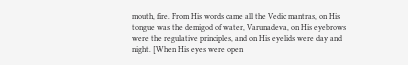mouth, fire. From His words came all the Vedic mantras, on His tongue was the demigod of water, Varunadeva, on His eyebrows were the regulative principles, and on His eyelids were day and night. [When His eyes were open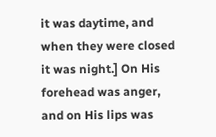it was daytime, and when they were closed it was night.] On His forehead was anger, and on His lips was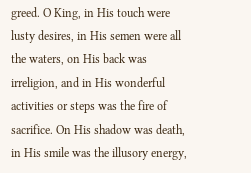greed. O King, in His touch were lusty desires, in His semen were all the waters, on His back was irreligion, and in His wonderful activities or steps was the fire of sacrifice. On His shadow was death, in His smile was the illusory energy,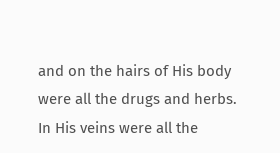and on the hairs of His body were all the drugs and herbs. In His veins were all the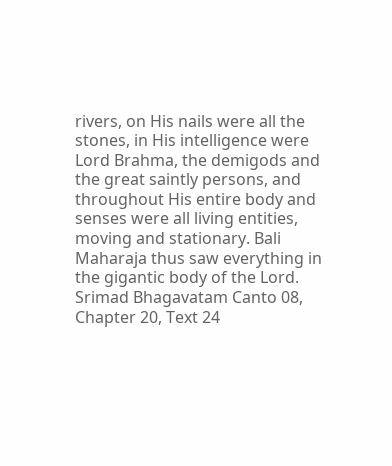rivers, on His nails were all the stones, in His intelligence were Lord Brahma, the demigods and the great saintly persons, and throughout His entire body and senses were all living entities, moving and stationary. Bali Maharaja thus saw everything in the gigantic body of the Lord.
Srimad Bhagavatam Canto 08, Chapter 20, Text 24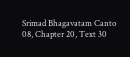Srimad Bhagavatam Canto 08, Chapter 20, Text 30